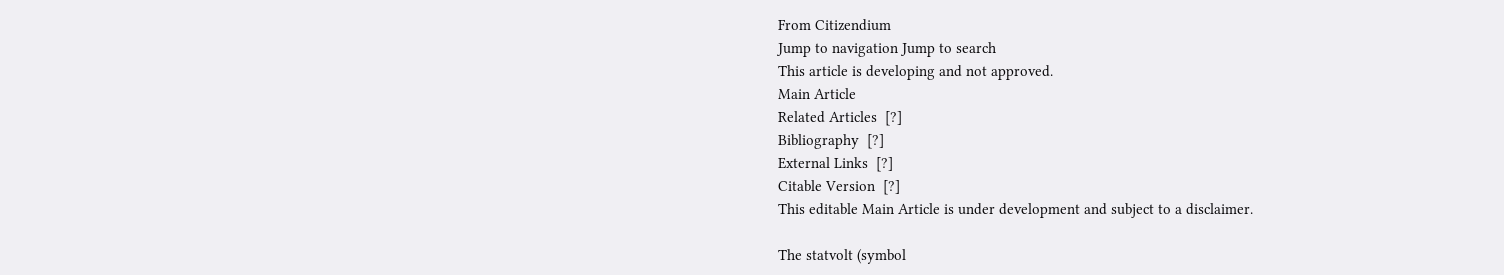From Citizendium
Jump to navigation Jump to search
This article is developing and not approved.
Main Article
Related Articles  [?]
Bibliography  [?]
External Links  [?]
Citable Version  [?]
This editable Main Article is under development and subject to a disclaimer.

The statvolt (symbol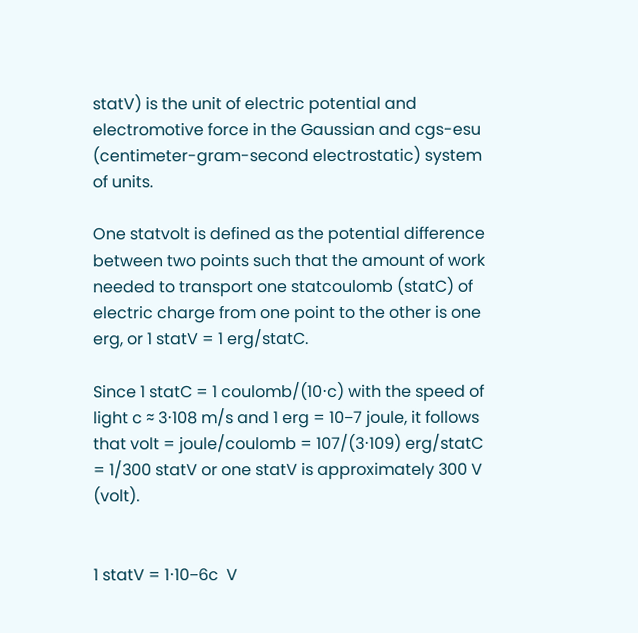statV) is the unit of electric potential and electromotive force in the Gaussian and cgs-esu (centimeter-gram-second electrostatic) system of units.

One statvolt is defined as the potential difference between two points such that the amount of work needed to transport one statcoulomb (statC) of electric charge from one point to the other is one erg, or 1 statV = 1 erg/statC.

Since 1 statC = 1 coulomb/(10⋅c) with the speed of light c ≈ 3⋅108 m/s and 1 erg = 10−7 joule, it follows that volt = joule/coulomb = 107/(3⋅109) erg/statC = 1/300 statV or one statV is approximately 300 V (volt).


1 statV = 1⋅10−6c  V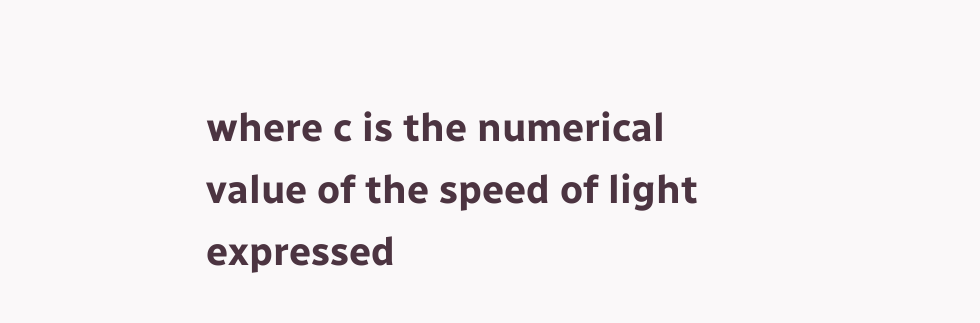where c is the numerical value of the speed of light expressed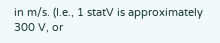in m/s. (I.e., 1 statV is approximately 300 V, or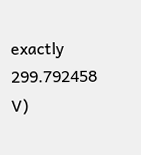exactly 299.792458 V)